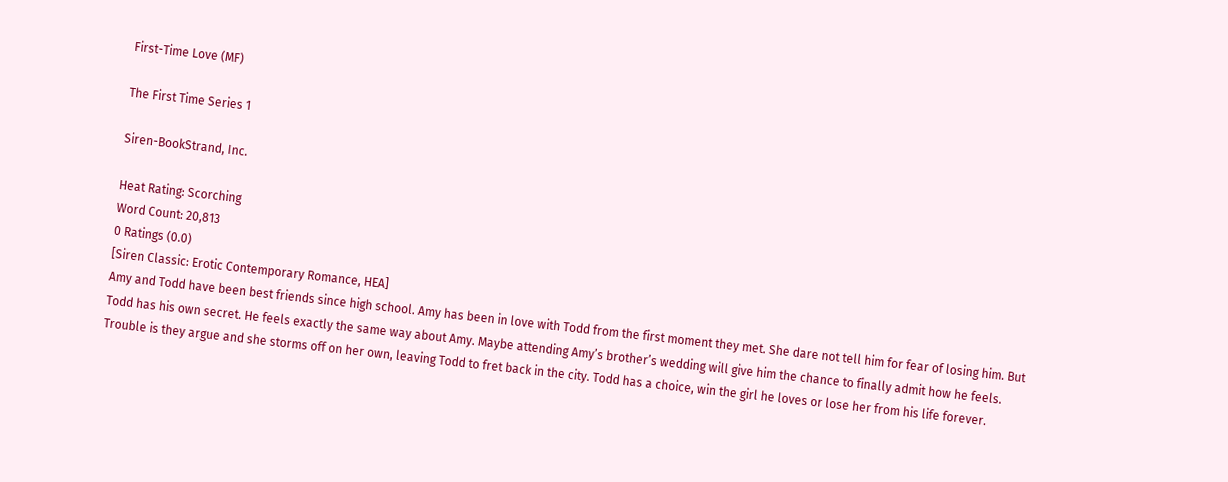First-Time Love (MF)

The First Time Series 1

Siren-BookStrand, Inc.

Heat Rating: Scorching
Word Count: 20,813
0 Ratings (0.0)
[Siren Classic: Erotic Contemporary Romance, HEA]
Amy and Todd have been best friends since high school. Amy has been in love with Todd from the first moment they met. She dare not tell him for fear of losing him. But Todd has his own secret. He feels exactly the same way about Amy. Maybe attending Amy’s brother’s wedding will give him the chance to finally admit how he feels.
Trouble is they argue and she storms off on her own, leaving Todd to fret back in the city. Todd has a choice, win the girl he loves or lose her from his life forever.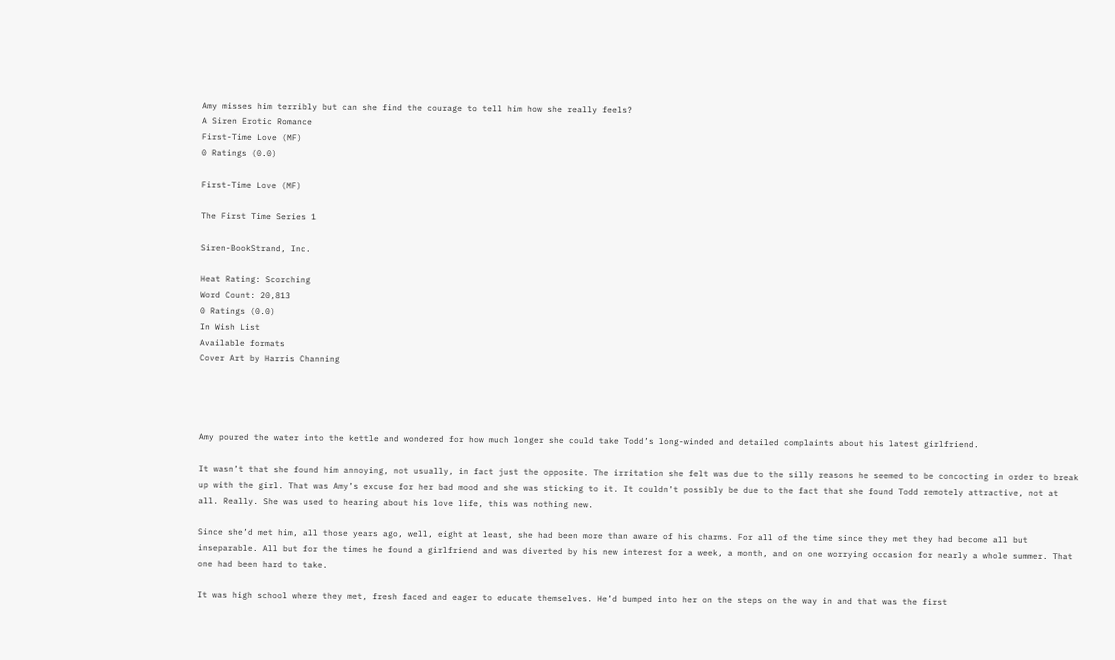Amy misses him terribly but can she find the courage to tell him how she really feels?
A Siren Erotic Romance
First-Time Love (MF)
0 Ratings (0.0)

First-Time Love (MF)

The First Time Series 1

Siren-BookStrand, Inc.

Heat Rating: Scorching
Word Count: 20,813
0 Ratings (0.0)
In Wish List
Available formats
Cover Art by Harris Channing




Amy poured the water into the kettle and wondered for how much longer she could take Todd’s long-winded and detailed complaints about his latest girlfriend.

It wasn’t that she found him annoying, not usually, in fact just the opposite. The irritation she felt was due to the silly reasons he seemed to be concocting in order to break up with the girl. That was Amy’s excuse for her bad mood and she was sticking to it. It couldn’t possibly be due to the fact that she found Todd remotely attractive, not at all. Really. She was used to hearing about his love life, this was nothing new.

Since she’d met him, all those years ago, well, eight at least, she had been more than aware of his charms. For all of the time since they met they had become all but inseparable. All but for the times he found a girlfriend and was diverted by his new interest for a week, a month, and on one worrying occasion for nearly a whole summer. That one had been hard to take.

It was high school where they met, fresh faced and eager to educate themselves. He’d bumped into her on the steps on the way in and that was the first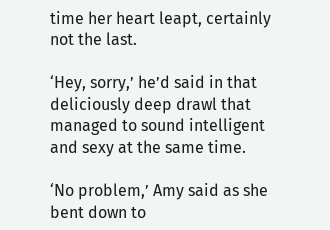time her heart leapt, certainly not the last.

‘Hey, sorry,’ he’d said in that deliciously deep drawl that managed to sound intelligent and sexy at the same time.

‘No problem,’ Amy said as she bent down to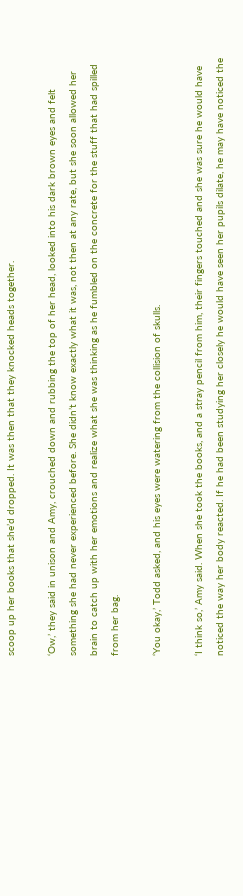scoop up her books that she’d dropped. It was then that they knocked heads together.

‘Ow,’ they said in unison and Amy, crouched down and rubbing the top of her head, looked into his dark brown eyes and felt something she had never experienced before. She didn’t know exactly what it was, not then at any rate, but she soon allowed her brain to catch up with her emotions and realize what she was thinking as he fumbled on the concrete for the stuff that had spilled from her bag.

‘You okay,’ Todd asked, and his eyes were watering from the collision of skulls.

‘I think so,’ Amy said. When she took the books, and a stray pencil from him, their fingers touched and she was sure he would have noticed the way her body reacted. If he had been studying her closely he would have seen her pupils dilate, he may have noticed the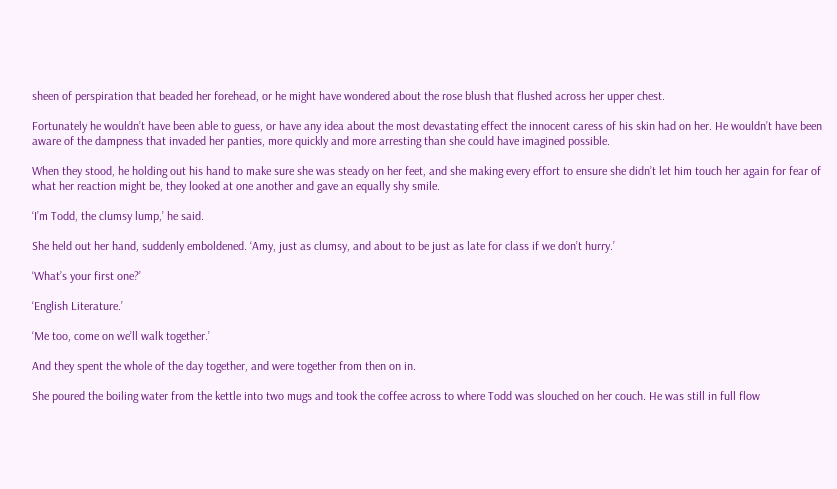sheen of perspiration that beaded her forehead, or he might have wondered about the rose blush that flushed across her upper chest.

Fortunately he wouldn’t have been able to guess, or have any idea about the most devastating effect the innocent caress of his skin had on her. He wouldn’t have been aware of the dampness that invaded her panties, more quickly and more arresting than she could have imagined possible.

When they stood, he holding out his hand to make sure she was steady on her feet, and she making every effort to ensure she didn’t let him touch her again for fear of what her reaction might be, they looked at one another and gave an equally shy smile.

‘I’m Todd, the clumsy lump,’ he said.

She held out her hand, suddenly emboldened. ‘Amy, just as clumsy, and about to be just as late for class if we don’t hurry.’

‘What’s your first one?’

‘English Literature.’

‘Me too, come on we’ll walk together.’

And they spent the whole of the day together, and were together from then on in.

She poured the boiling water from the kettle into two mugs and took the coffee across to where Todd was slouched on her couch. He was still in full flow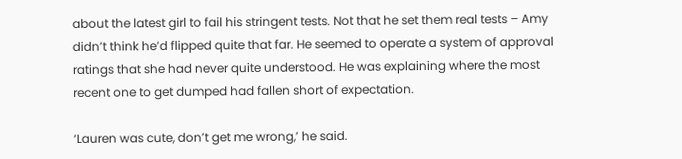about the latest girl to fail his stringent tests. Not that he set them real tests – Amy didn’t think he’d flipped quite that far. He seemed to operate a system of approval ratings that she had never quite understood. He was explaining where the most recent one to get dumped had fallen short of expectation.

‘Lauren was cute, don’t get me wrong,’ he said.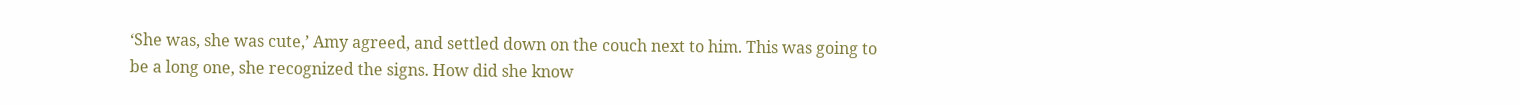‘She was, she was cute,’ Amy agreed, and settled down on the couch next to him. This was going to be a long one, she recognized the signs. How did she know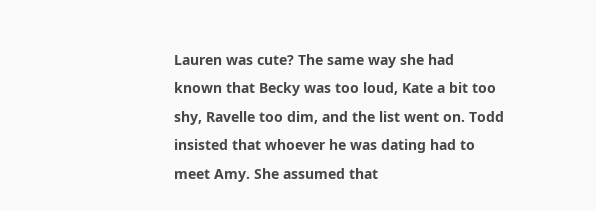Lauren was cute? The same way she had known that Becky was too loud, Kate a bit too shy, Ravelle too dim, and the list went on. Todd insisted that whoever he was dating had to meet Amy. She assumed that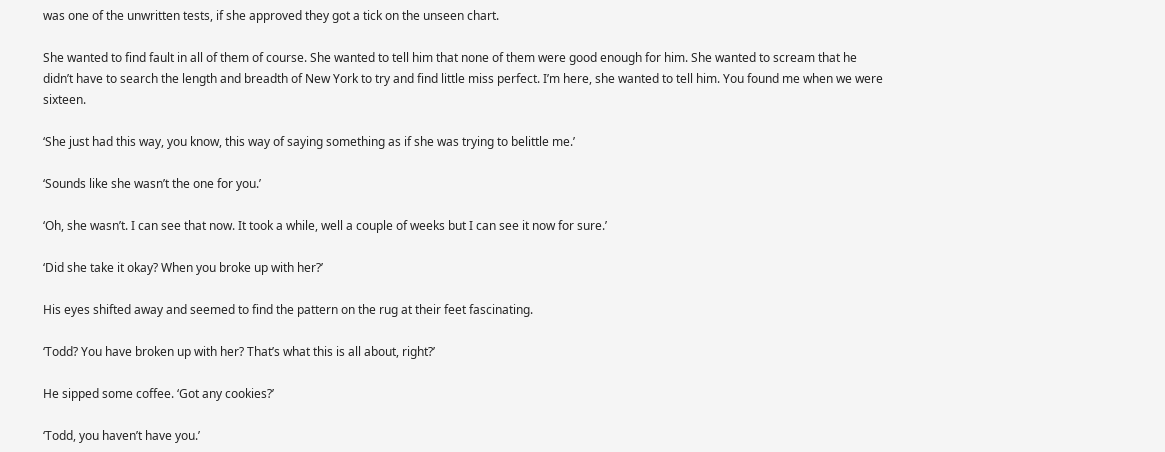was one of the unwritten tests, if she approved they got a tick on the unseen chart.

She wanted to find fault in all of them of course. She wanted to tell him that none of them were good enough for him. She wanted to scream that he didn’t have to search the length and breadth of New York to try and find little miss perfect. I’m here, she wanted to tell him. You found me when we were sixteen.

‘She just had this way, you know, this way of saying something as if she was trying to belittle me.’

‘Sounds like she wasn’t the one for you.’

‘Oh, she wasn’t. I can see that now. It took a while, well a couple of weeks but I can see it now for sure.’

‘Did she take it okay? When you broke up with her?’

His eyes shifted away and seemed to find the pattern on the rug at their feet fascinating.

‘Todd? You have broken up with her? That’s what this is all about, right?’

He sipped some coffee. ‘Got any cookies?’

‘Todd, you haven’t have you.’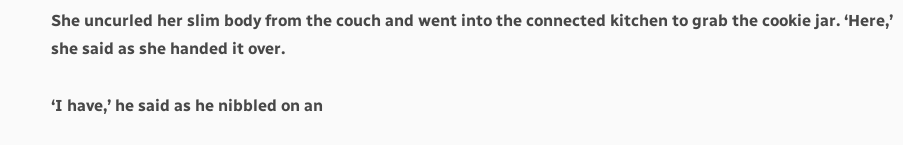She uncurled her slim body from the couch and went into the connected kitchen to grab the cookie jar. ‘Here,’ she said as she handed it over.

‘I have,’ he said as he nibbled on an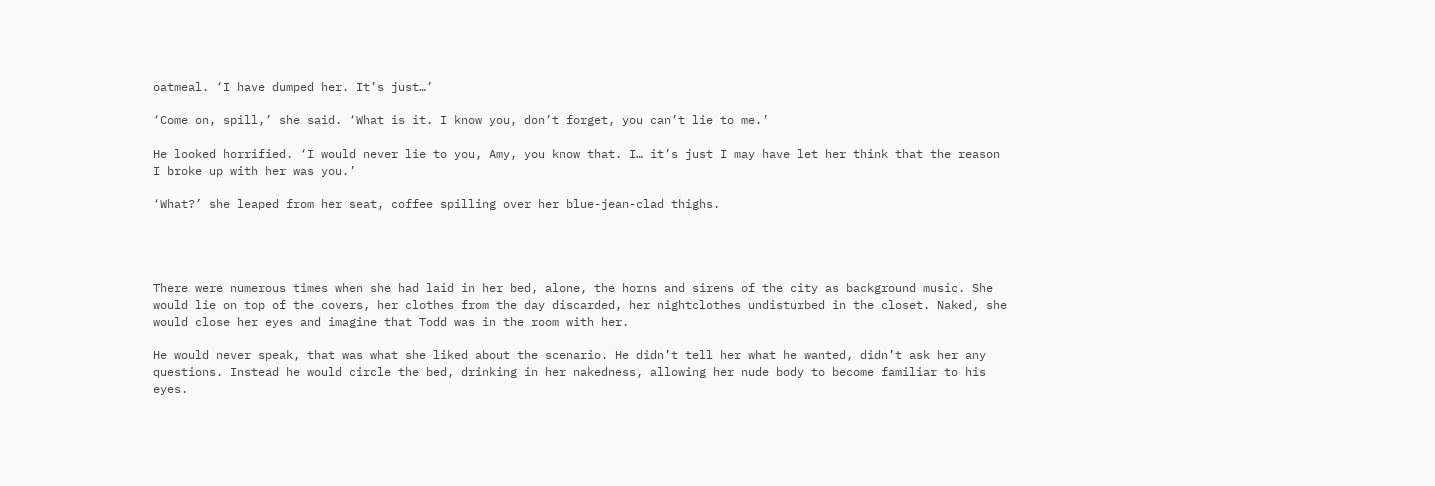oatmeal. ‘I have dumped her. It’s just…’

‘Come on, spill,’ she said. ‘What is it. I know you, don’t forget, you can’t lie to me.’

He looked horrified. ‘I would never lie to you, Amy, you know that. I… it’s just I may have let her think that the reason I broke up with her was you.’

‘What?’ she leaped from her seat, coffee spilling over her blue-jean-clad thighs.




There were numerous times when she had laid in her bed, alone, the horns and sirens of the city as background music. She would lie on top of the covers, her clothes from the day discarded, her nightclothes undisturbed in the closet. Naked, she would close her eyes and imagine that Todd was in the room with her.

He would never speak, that was what she liked about the scenario. He didn’t tell her what he wanted, didn’t ask her any questions. Instead he would circle the bed, drinking in her nakedness, allowing her nude body to become familiar to his eyes.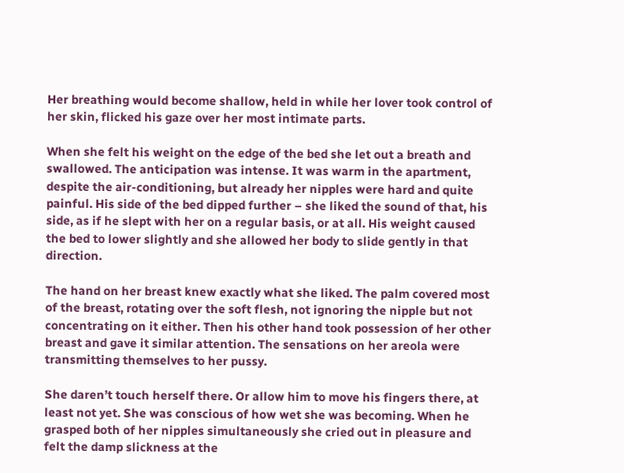Her breathing would become shallow, held in while her lover took control of her skin, flicked his gaze over her most intimate parts.

When she felt his weight on the edge of the bed she let out a breath and swallowed. The anticipation was intense. It was warm in the apartment, despite the air-conditioning, but already her nipples were hard and quite painful. His side of the bed dipped further – she liked the sound of that, his side, as if he slept with her on a regular basis, or at all. His weight caused the bed to lower slightly and she allowed her body to slide gently in that direction.

The hand on her breast knew exactly what she liked. The palm covered most of the breast, rotating over the soft flesh, not ignoring the nipple but not concentrating on it either. Then his other hand took possession of her other breast and gave it similar attention. The sensations on her areola were transmitting themselves to her pussy.

She daren’t touch herself there. Or allow him to move his fingers there, at least not yet. She was conscious of how wet she was becoming. When he grasped both of her nipples simultaneously she cried out in pleasure and felt the damp slickness at the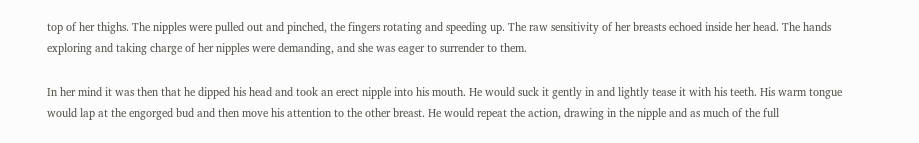top of her thighs. The nipples were pulled out and pinched, the fingers rotating and speeding up. The raw sensitivity of her breasts echoed inside her head. The hands exploring and taking charge of her nipples were demanding, and she was eager to surrender to them.

In her mind it was then that he dipped his head and took an erect nipple into his mouth. He would suck it gently in and lightly tease it with his teeth. His warm tongue would lap at the engorged bud and then move his attention to the other breast. He would repeat the action, drawing in the nipple and as much of the full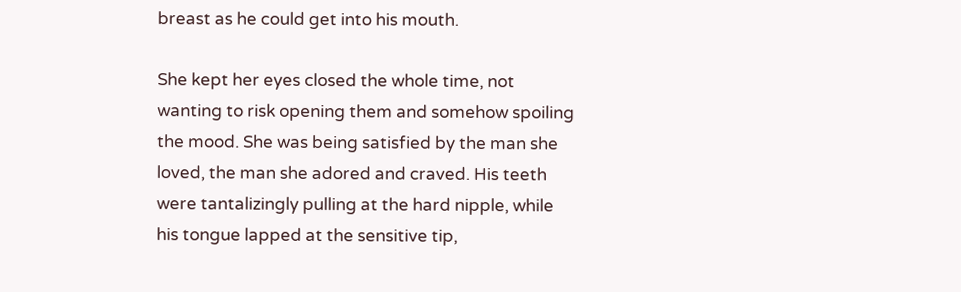breast as he could get into his mouth.

She kept her eyes closed the whole time, not wanting to risk opening them and somehow spoiling the mood. She was being satisfied by the man she loved, the man she adored and craved. His teeth were tantalizingly pulling at the hard nipple, while his tongue lapped at the sensitive tip,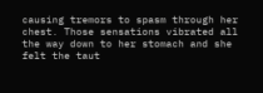causing tremors to spasm through her chest. Those sensations vibrated all the way down to her stomach and she felt the taut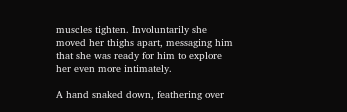muscles tighten. Involuntarily she moved her thighs apart, messaging him that she was ready for him to explore her even more intimately.

A hand snaked down, feathering over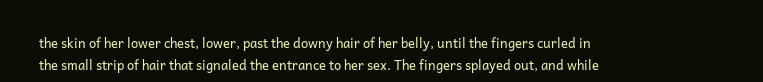the skin of her lower chest, lower, past the downy hair of her belly, until the fingers curled in the small strip of hair that signaled the entrance to her sex. The fingers splayed out, and while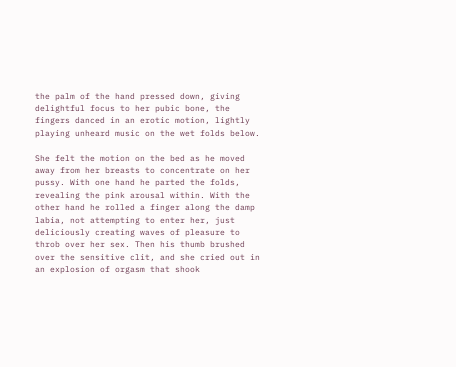the palm of the hand pressed down, giving delightful focus to her pubic bone, the fingers danced in an erotic motion, lightly playing unheard music on the wet folds below.

She felt the motion on the bed as he moved away from her breasts to concentrate on her pussy. With one hand he parted the folds, revealing the pink arousal within. With the other hand he rolled a finger along the damp labia, not attempting to enter her, just deliciously creating waves of pleasure to throb over her sex. Then his thumb brushed over the sensitive clit, and she cried out in an explosion of orgasm that shook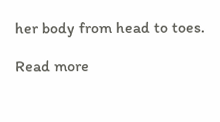her body from head to toes.

Read more